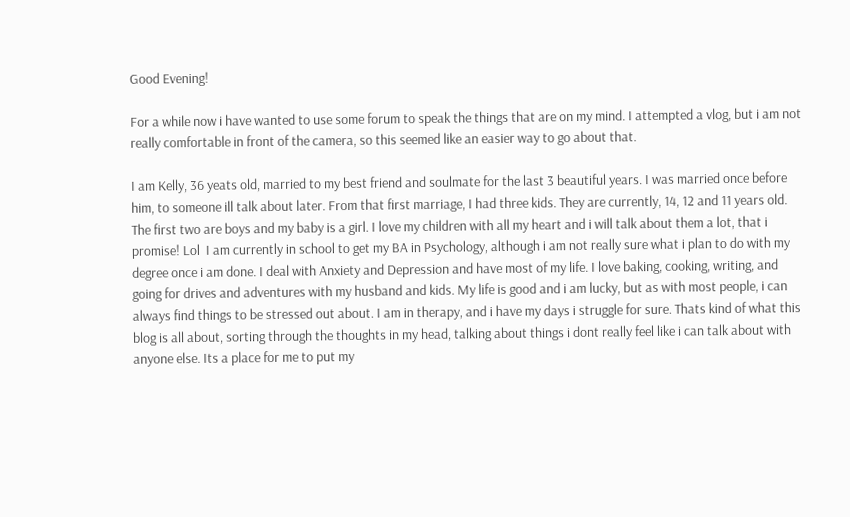Good Evening!

For a while now i have wanted to use some forum to speak the things that are on my mind. I attempted a vlog, but i am not really comfortable in front of the camera, so this seemed like an easier way to go about that.

I am Kelly, 36 yeats old, married to my best friend and soulmate for the last 3 beautiful years. I was married once before him, to someone ill talk about later. From that first marriage, I had three kids. They are currently, 14, 12 and 11 years old. The first two are boys and my baby is a girl. I love my children with all my heart and i will talk about them a lot, that i promise! Lol  I am currently in school to get my BA in Psychology, although i am not really sure what i plan to do with my degree once i am done. I deal with Anxiety and Depression and have most of my life. I love baking, cooking, writing, and going for drives and adventures with my husband and kids. My life is good and i am lucky, but as with most people, i can always find things to be stressed out about. I am in therapy, and i have my days i struggle for sure. Thats kind of what this blog is all about, sorting through the thoughts in my head, talking about things i dont really feel like i can talk about with anyone else. Its a place for me to put my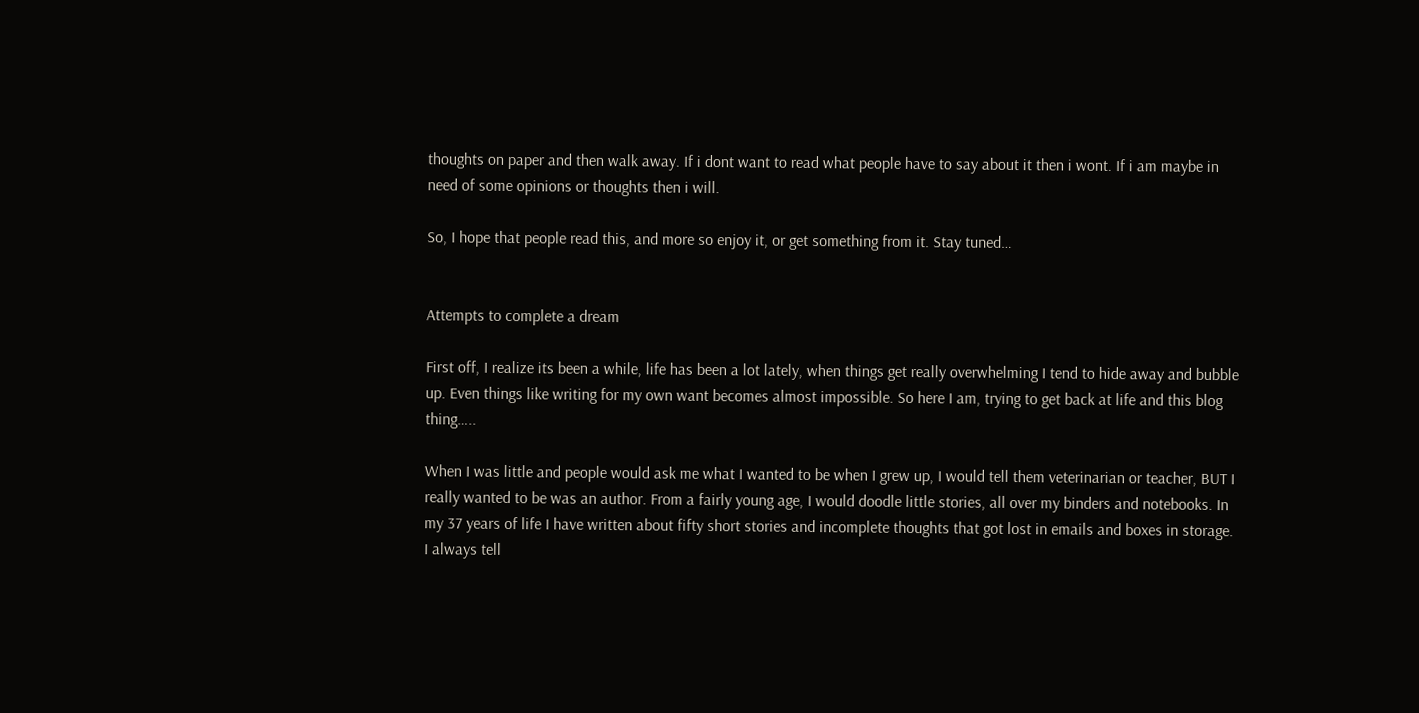thoughts on paper and then walk away. If i dont want to read what people have to say about it then i wont. If i am maybe in need of some opinions or thoughts then i will.

So, I hope that people read this, and more so enjoy it, or get something from it. Stay tuned…


Attempts to complete a dream

First off, I realize its been a while, life has been a lot lately, when things get really overwhelming I tend to hide away and bubble up. Even things like writing for my own want becomes almost impossible. So here I am, trying to get back at life and this blog thing…..

When I was little and people would ask me what I wanted to be when I grew up, I would tell them veterinarian or teacher, BUT I really wanted to be was an author. From a fairly young age, I would doodle little stories, all over my binders and notebooks. In my 37 years of life I have written about fifty short stories and incomplete thoughts that got lost in emails and boxes in storage. I always tell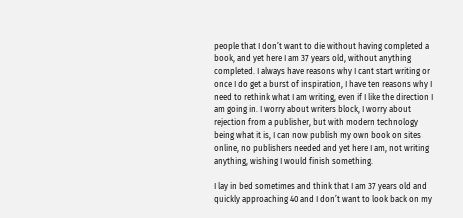people that I don’t want to die without having completed a book, and yet here I am 37 years old, without anything completed. I always have reasons why I cant start writing or once I do get a burst of inspiration, I have ten reasons why I need to rethink what I am writing, even if I like the direction I am going in. I worry about writers block, I worry about rejection from a publisher, but with modern technology being what it is, I can now publish my own book on sites online, no publishers needed and yet here I am, not writing anything, wishing I would finish something.

I lay in bed sometimes and think that I am 37 years old and quickly approaching 40 and I don’t want to look back on my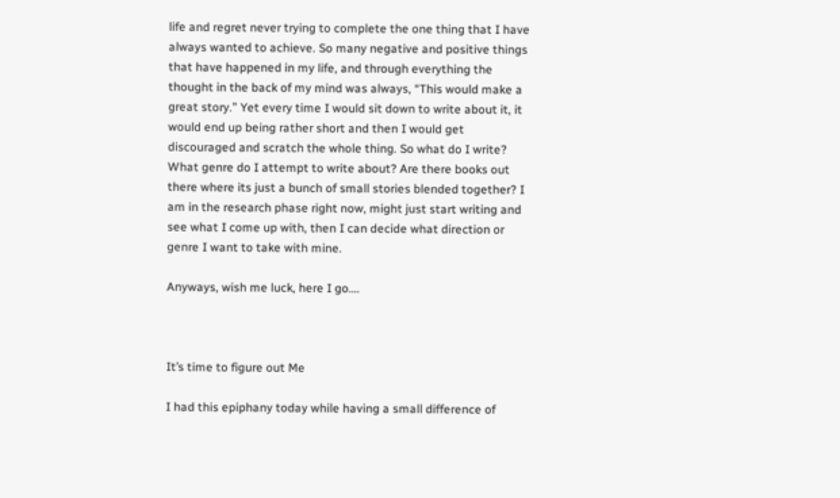life and regret never trying to complete the one thing that I have always wanted to achieve. So many negative and positive things that have happened in my life, and through everything the thought in the back of my mind was always, “This would make a great story.” Yet every time I would sit down to write about it, it would end up being rather short and then I would get discouraged and scratch the whole thing. So what do I write? What genre do I attempt to write about? Are there books out there where its just a bunch of small stories blended together? I am in the research phase right now, might just start writing and see what I come up with, then I can decide what direction or genre I want to take with mine.

Anyways, wish me luck, here I go….



It’s time to figure out Me

I had this epiphany today while having a small difference of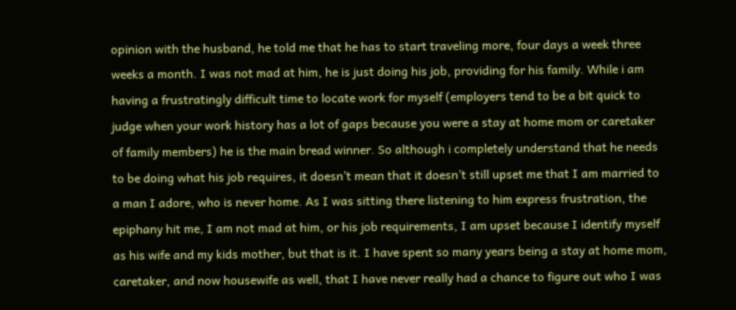opinion with the husband, he told me that he has to start traveling more, four days a week three weeks a month. I was not mad at him, he is just doing his job, providing for his family. While i am having a frustratingly difficult time to locate work for myself (employers tend to be a bit quick to judge when your work history has a lot of gaps because you were a stay at home mom or caretaker of family members) he is the main bread winner. So although i completely understand that he needs to be doing what his job requires, it doesn’t mean that it doesn’t still upset me that I am married to a man I adore, who is never home. As I was sitting there listening to him express frustration, the epiphany hit me, I am not mad at him, or his job requirements, I am upset because I identify myself as his wife and my kids mother, but that is it. I have spent so many years being a stay at home mom, caretaker, and now housewife as well, that I have never really had a chance to figure out who I was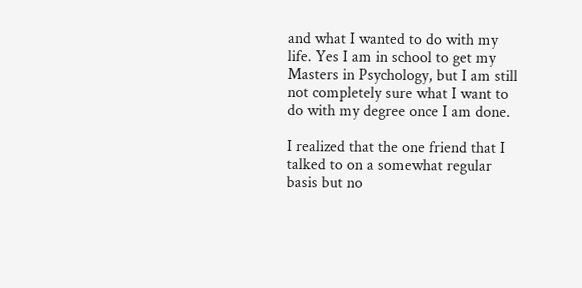and what I wanted to do with my life. Yes I am in school to get my Masters in Psychology, but I am still not completely sure what I want to do with my degree once I am done.

I realized that the one friend that I talked to on a somewhat regular basis but no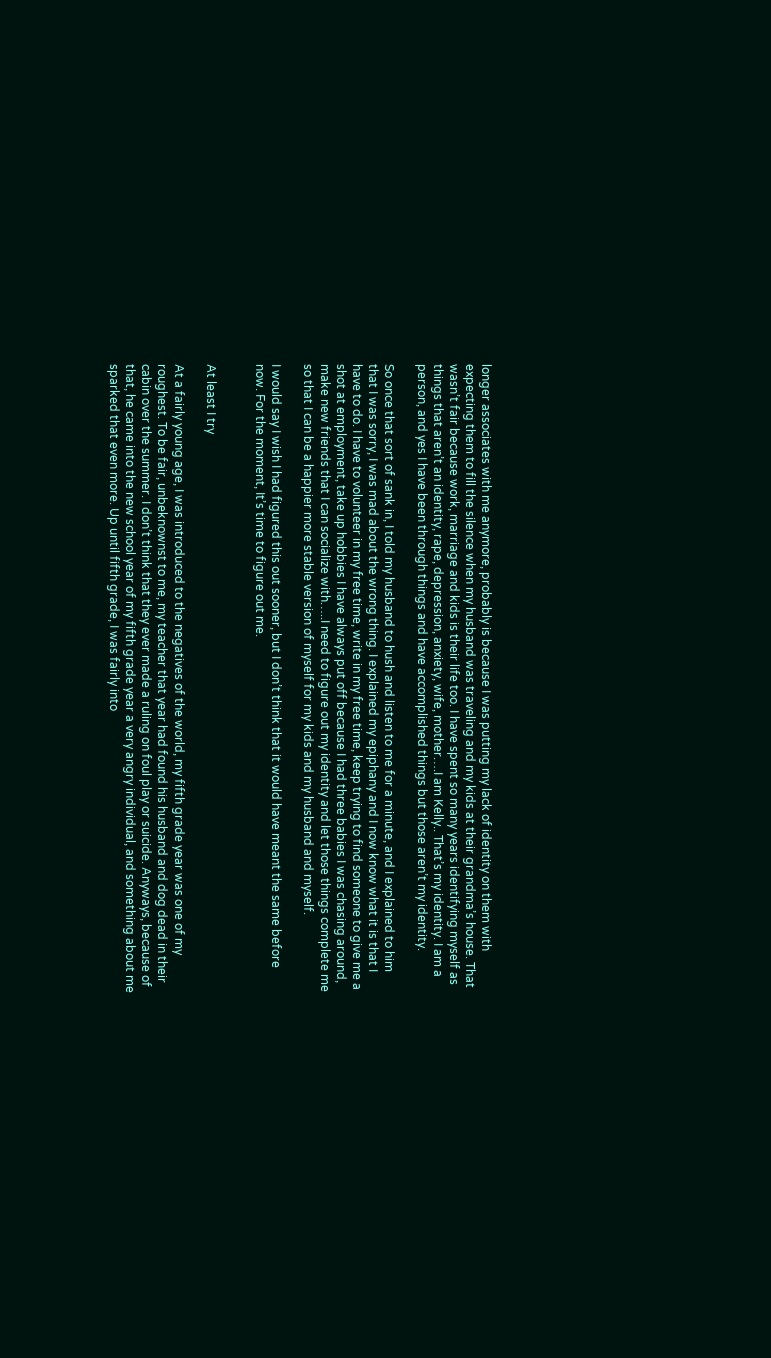longer associates with me anymore, probably is because I was putting my lack of identity on them with expecting them to fill the silence when my husband was traveling and my kids at their grandma’s house. That wasn’t fair because work, marriage and kids is their life too. I have spent so many years identifying myself as things that aren’t an identity, rape, depression, anxiety, wife, mother….I am Kelly.. That’s my identity. I am a person, and yes I have been through things and have accomplished things but those aren’t my identity.

So once that sort of sank in, I told my husband to hush and listen to me for a minute, and I explained to him that I was sorry, I was mad about the wrong thing. I explained my epiphany and I now know what it is that I have to do. I have to volunteer in my free time, write in my free time, keep trying to find someone to give me a shot at employment, take up hobbies I have always put off because I had three babies I was chasing around, make new friends that I can socialize with…..I need to figure out my identity and let those things complete me so that I can be a happier more stable version of myself for my kids and my husband and myself.

I would say I wish I had figured this out sooner, but I don’t think that it would have meant the same before now. For the moment, It’s time to figure out me.


At least I try

At a fairly young age, I was introduced to the negatives of the world, my fifth grade year was one of my roughest. To be fair, unbeknownst to me, my teacher that year had found his husband and dog dead in their cabin over the summer. I don’t think that they ever made a ruling on foul play or suicide. Anyways, because of that, he came into the new school year of my fifth grade year a very angry individual, and something about me sparked that even more. Up until fifth grade, I was fairly into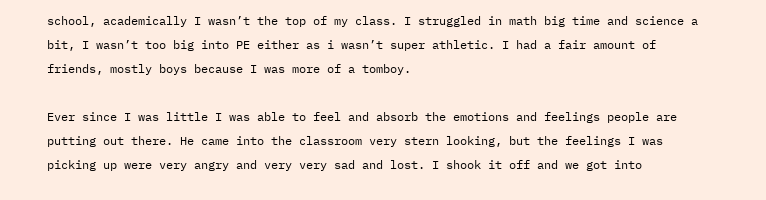school, academically I wasn’t the top of my class. I struggled in math big time and science a bit, I wasn’t too big into PE either as i wasn’t super athletic. I had a fair amount of friends, mostly boys because I was more of a tomboy.

Ever since I was little I was able to feel and absorb the emotions and feelings people are putting out there. He came into the classroom very stern looking, but the feelings I was picking up were very angry and very very sad and lost. I shook it off and we got into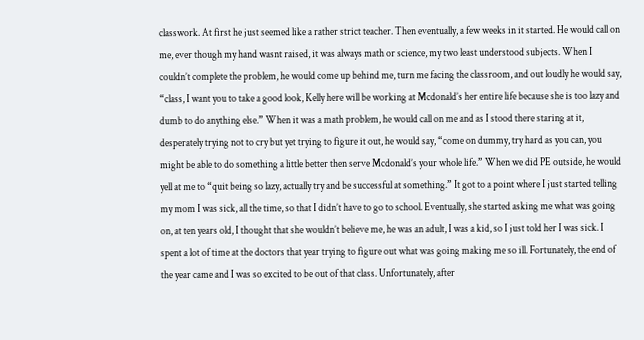classwork. At first he just seemed like a rather strict teacher. Then eventually, a few weeks in it started. He would call on me, ever though my hand wasnt raised, it was always math or science, my two least understood subjects. When I couldn’t complete the problem, he would come up behind me, turn me facing the classroom, and out loudly he would say, “class, I want you to take a good look, Kelly here will be working at Mcdonald’s her entire life because she is too lazy and dumb to do anything else.” When it was a math problem, he would call on me and as I stood there staring at it, desperately trying not to cry but yet trying to figure it out, he would say, “come on dummy, try hard as you can, you might be able to do something a little better then serve Mcdonald’s your whole life.” When we did PE outside, he would yell at me to “quit being so lazy, actually try and be successful at something.” It got to a point where I just started telling my mom I was sick, all the time, so that I didn’t have to go to school. Eventually, she started asking me what was going on, at ten years old, I thought that she wouldn’t believe me, he was an adult, I was a kid, so I just told her I was sick. I spent a lot of time at the doctors that year trying to figure out what was going making me so ill. Fortunately, the end of the year came and I was so excited to be out of that class. Unfortunately, after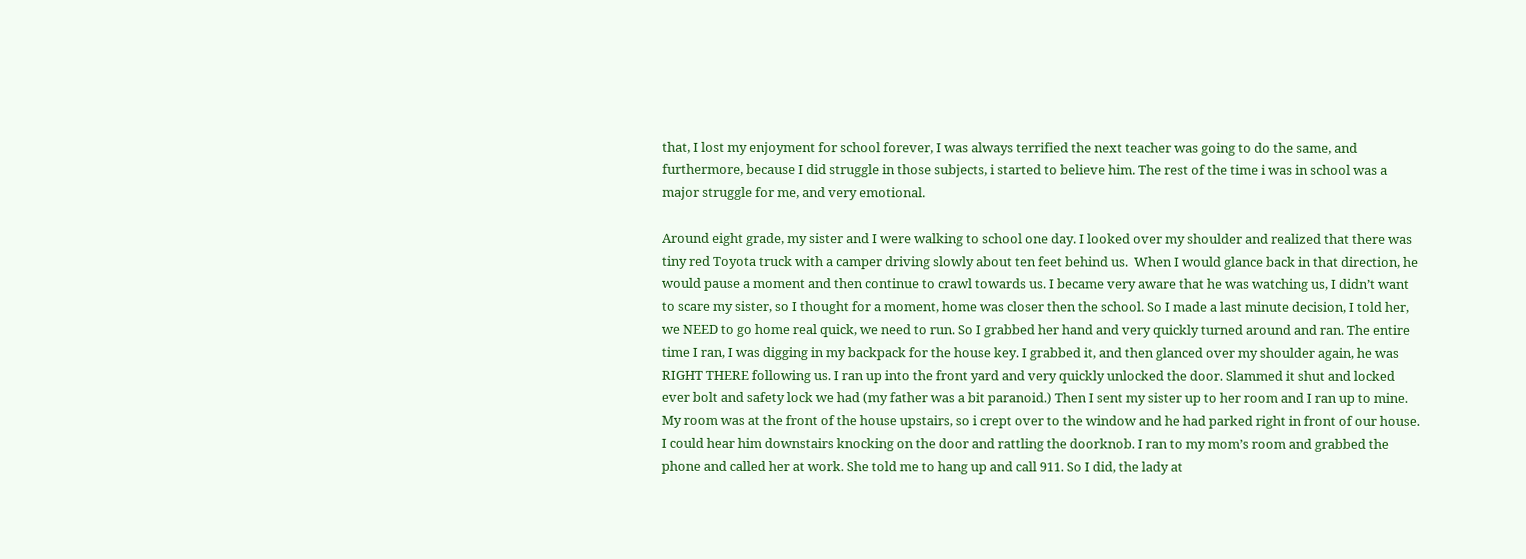that, I lost my enjoyment for school forever, I was always terrified the next teacher was going to do the same, and furthermore, because I did struggle in those subjects, i started to believe him. The rest of the time i was in school was a major struggle for me, and very emotional.

Around eight grade, my sister and I were walking to school one day. I looked over my shoulder and realized that there was tiny red Toyota truck with a camper driving slowly about ten feet behind us.  When I would glance back in that direction, he would pause a moment and then continue to crawl towards us. I became very aware that he was watching us, I didn’t want to scare my sister, so I thought for a moment, home was closer then the school. So I made a last minute decision, I told her, we NEED to go home real quick, we need to run. So I grabbed her hand and very quickly turned around and ran. The entire time I ran, I was digging in my backpack for the house key. I grabbed it, and then glanced over my shoulder again, he was RIGHT THERE following us. I ran up into the front yard and very quickly unlocked the door. Slammed it shut and locked ever bolt and safety lock we had (my father was a bit paranoid.) Then I sent my sister up to her room and I ran up to mine. My room was at the front of the house upstairs, so i crept over to the window and he had parked right in front of our house. I could hear him downstairs knocking on the door and rattling the doorknob. I ran to my mom’s room and grabbed the phone and called her at work. She told me to hang up and call 911. So I did, the lady at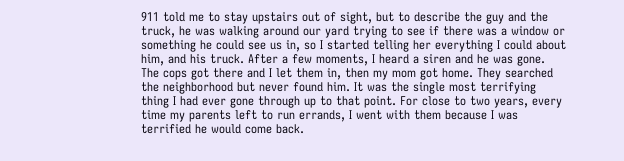911 told me to stay upstairs out of sight, but to describe the guy and the truck, he was walking around our yard trying to see if there was a window or something he could see us in, so I started telling her everything I could about him, and his truck. After a few moments, I heard a siren and he was gone. The cops got there and I let them in, then my mom got home. They searched the neighborhood but never found him. It was the single most terrifying thing I had ever gone through up to that point. For close to two years, every time my parents left to run errands, I went with them because I was terrified he would come back.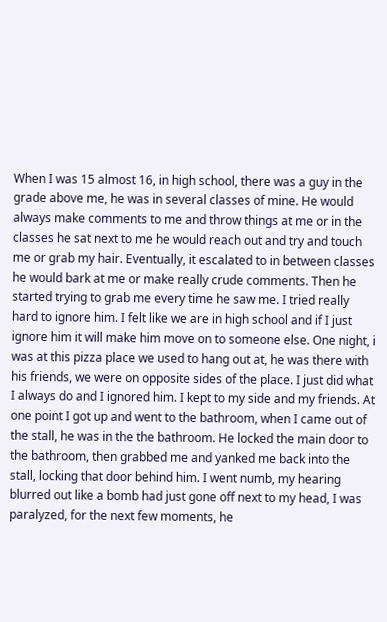When I was 15 almost 16, in high school, there was a guy in the grade above me, he was in several classes of mine. He would always make comments to me and throw things at me or in the classes he sat next to me he would reach out and try and touch me or grab my hair. Eventually, it escalated to in between classes he would bark at me or make really crude comments. Then he started trying to grab me every time he saw me. I tried really hard to ignore him. I felt like we are in high school and if I just ignore him it will make him move on to someone else. One night, i was at this pizza place we used to hang out at, he was there with his friends, we were on opposite sides of the place. I just did what I always do and I ignored him. I kept to my side and my friends. At one point I got up and went to the bathroom, when I came out of the stall, he was in the the bathroom. He locked the main door to the bathroom, then grabbed me and yanked me back into the stall, locking that door behind him. I went numb, my hearing blurred out like a bomb had just gone off next to my head, I was paralyzed, for the next few moments, he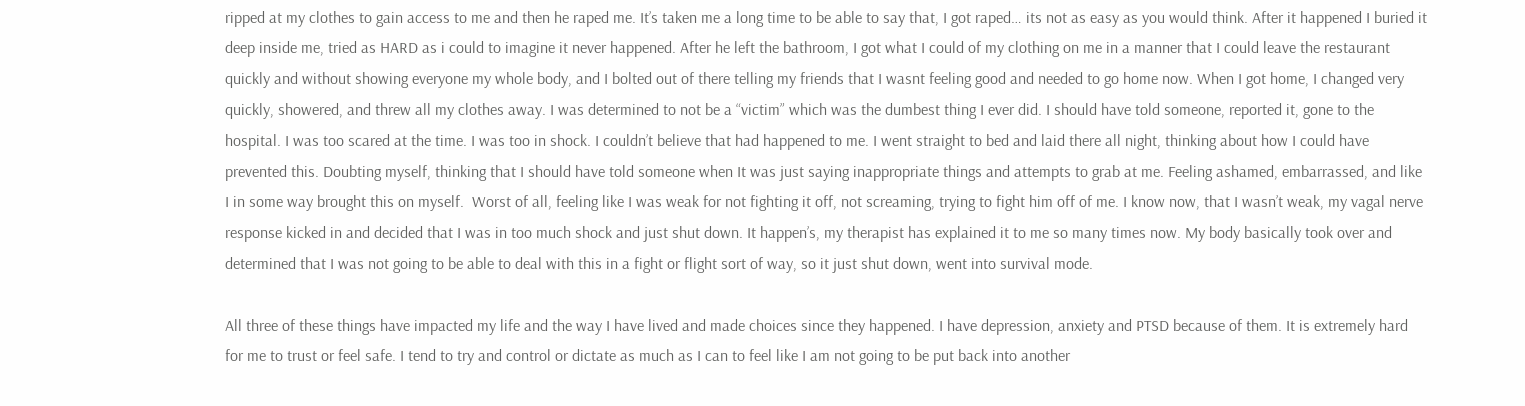ripped at my clothes to gain access to me and then he raped me. It’s taken me a long time to be able to say that, I got raped… its not as easy as you would think. After it happened I buried it deep inside me, tried as HARD as i could to imagine it never happened. After he left the bathroom, I got what I could of my clothing on me in a manner that I could leave the restaurant quickly and without showing everyone my whole body, and I bolted out of there telling my friends that I wasnt feeling good and needed to go home now. When I got home, I changed very quickly, showered, and threw all my clothes away. I was determined to not be a “victim” which was the dumbest thing I ever did. I should have told someone, reported it, gone to the hospital. I was too scared at the time. I was too in shock. I couldn’t believe that had happened to me. I went straight to bed and laid there all night, thinking about how I could have prevented this. Doubting myself, thinking that I should have told someone when It was just saying inappropriate things and attempts to grab at me. Feeling ashamed, embarrassed, and like I in some way brought this on myself.  Worst of all, feeling like I was weak for not fighting it off, not screaming, trying to fight him off of me. I know now, that I wasn’t weak, my vagal nerve response kicked in and decided that I was in too much shock and just shut down. It happen’s, my therapist has explained it to me so many times now. My body basically took over and determined that I was not going to be able to deal with this in a fight or flight sort of way, so it just shut down, went into survival mode.

All three of these things have impacted my life and the way I have lived and made choices since they happened. I have depression, anxiety and PTSD because of them. It is extremely hard for me to trust or feel safe. I tend to try and control or dictate as much as I can to feel like I am not going to be put back into another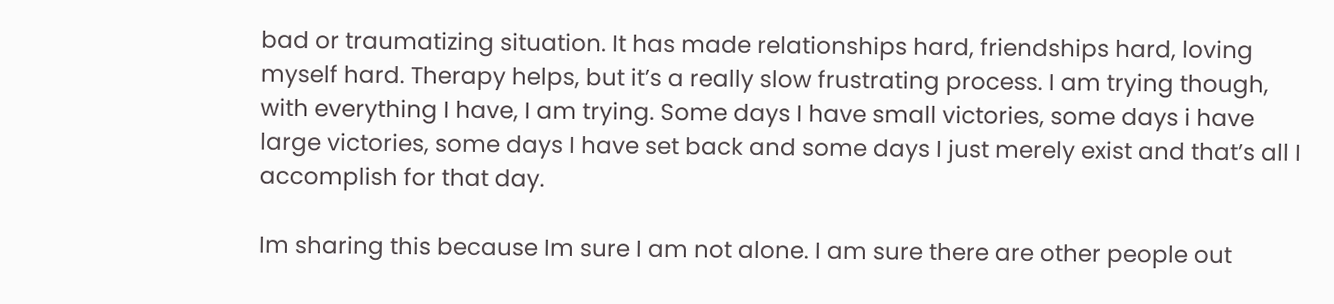bad or traumatizing situation. It has made relationships hard, friendships hard, loving myself hard. Therapy helps, but it’s a really slow frustrating process. I am trying though, with everything I have, I am trying. Some days I have small victories, some days i have large victories, some days I have set back and some days I just merely exist and that’s all I accomplish for that day.

Im sharing this because Im sure I am not alone. I am sure there are other people out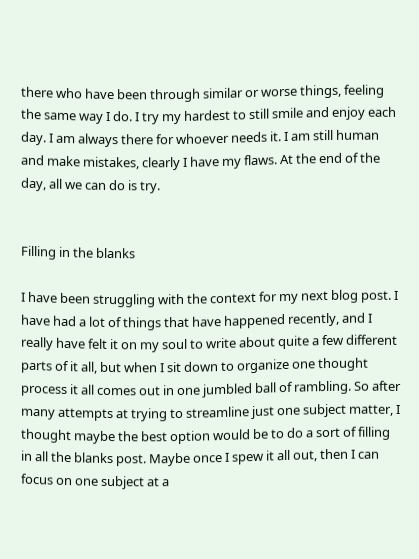there who have been through similar or worse things, feeling the same way I do. I try my hardest to still smile and enjoy each day. I am always there for whoever needs it. I am still human and make mistakes, clearly I have my flaws. At the end of the day, all we can do is try.


Filling in the blanks

I have been struggling with the context for my next blog post. I have had a lot of things that have happened recently, and I really have felt it on my soul to write about quite a few different parts of it all, but when I sit down to organize one thought process it all comes out in one jumbled ball of rambling. So after many attempts at trying to streamline just one subject matter, I thought maybe the best option would be to do a sort of filling in all the blanks post. Maybe once I spew it all out, then I can focus on one subject at a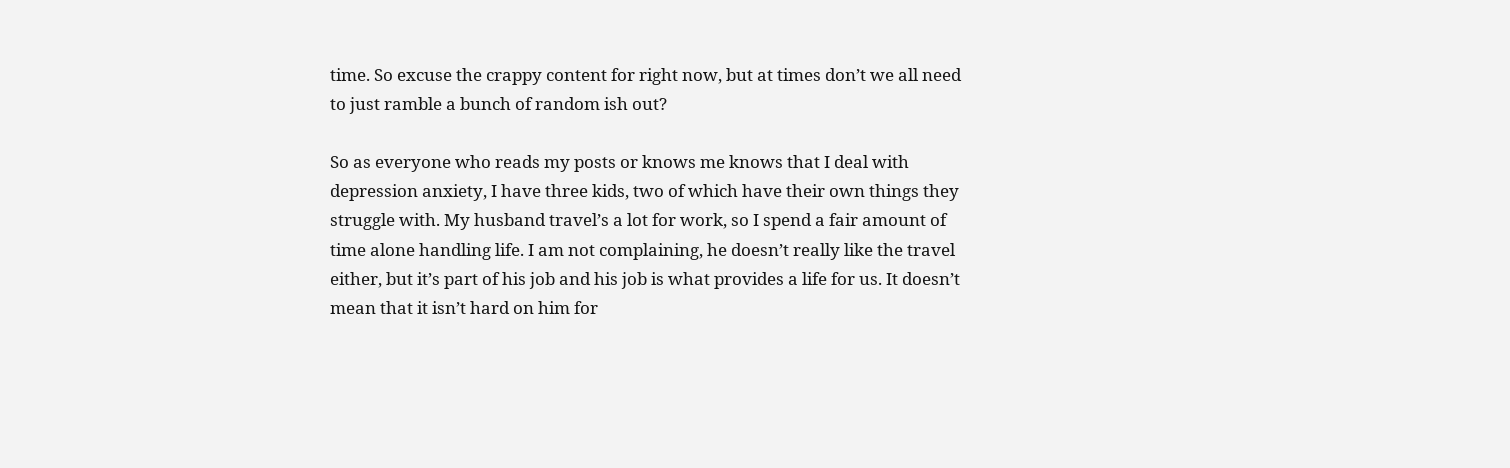time. So excuse the crappy content for right now, but at times don’t we all need to just ramble a bunch of random ish out?

So as everyone who reads my posts or knows me knows that I deal with depression anxiety, I have three kids, two of which have their own things they struggle with. My husband travel’s a lot for work, so I spend a fair amount of time alone handling life. I am not complaining, he doesn’t really like the travel either, but it’s part of his job and his job is what provides a life for us. It doesn’t mean that it isn’t hard on him for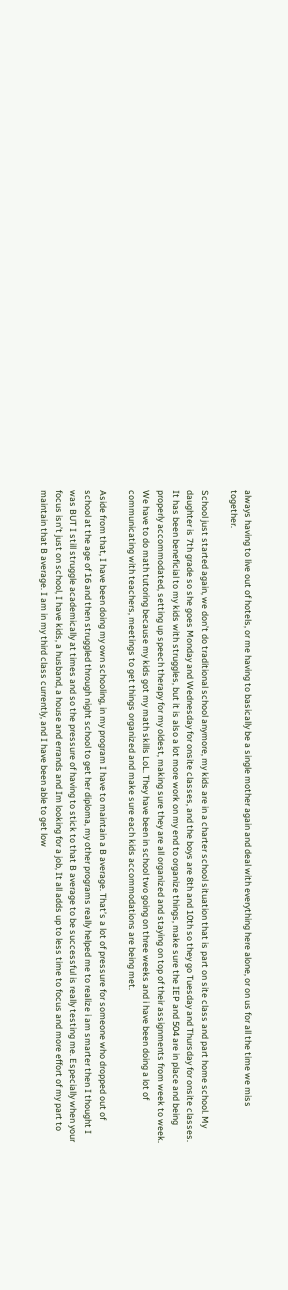always having to live out of hotels, or me having to basically be a single mother again and deal with everything here alone, or on us for all the time we miss together.

School just started again, we don’t do traditional school anymore, my kids are in a charter school situation that is part on site class and part home school. My daughter is 7th grade so she goes Monday and Wednesday for onsite classes, and the boys are 8th and 10th so they go Tuesday and Thursday for onsite classes. It has been beneficial to my kids with struggles, but it is also a lot more work on my end to organize things, make sure the IEP and 504 are in place and being properly accommodated, setting up speech therapy for my oldest, making sure they are all organized and staying on top of their assignments from week to week. We have to do math tutoring because my kids got my math skills LoL. They have been in school two going on three weeks and i have been doing a lot of communicating with teachers, meetings to get things organized and make sure each kids accommodations are being met.

Aside from that, I have been doing my own schooling, in my program I have to maintain a B average. That’s a lot of pressure for someone who dropped out of school at the age of 16 and then struggled through night school to get her diploma, my other programs really helped me to realize i am smarter then I thought I was BUT I still struggle academically at times and so the pressure of having to stick to that B average to be successful is really testing me. Especially when your focus isn’t just on school, I have kids, a husband, a house and errands and Im looking for a job, It all adds up to less time to focus and more effort of my part to maintain that B average. I am in my third class currently, and I have been able to get low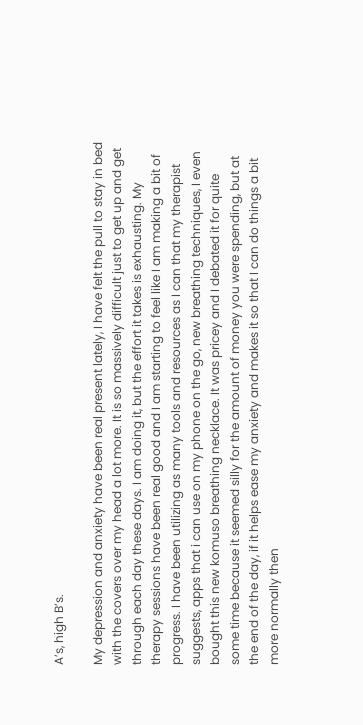A’s, high B’s.

My depression and anxiety have been real present lately, I have felt the pull to stay in bed with the covers over my head a lot more. It is so massively difficult just to get up and get through each day these days. I am doing it, but the effort it takes is exhausting. My therapy sessions have been real good and I am starting to feel like I am making a bit of progress. I have been utilizing as many tools and resources as I can that my therapist suggests, apps that i can use on my phone on the go, new breathing techniques, I even bought this new komuso breathing necklace. It was pricey and I debated it for quite some time because it seemed silly for the amount of money you were spending, but at the end of the day, if it helps ease my anxiety and makes it so that I can do things a bit more normally then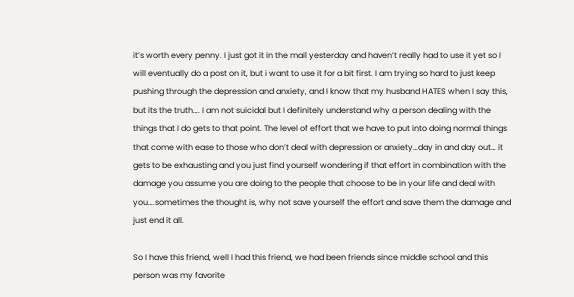it’s worth every penny. I just got it in the mail yesterday and haven’t really had to use it yet so I will eventually do a post on it, but i want to use it for a bit first. I am trying so hard to just keep pushing through the depression and anxiety, and I know that my husband HATES when I say this, but its the truth…. I am not suicidal but I definitely understand why a person dealing with the things that I do gets to that point. The level of effort that we have to put into doing normal things that come with ease to those who don’t deal with depression or anxiety…day in and day out… it gets to be exhausting and you just find yourself wondering if that effort in combination with the damage you assume you are doing to the people that choose to be in your life and deal with you….sometimes the thought is, why not save yourself the effort and save them the damage and just end it all.

So I have this friend, well I had this friend, we had been friends since middle school and this person was my favorite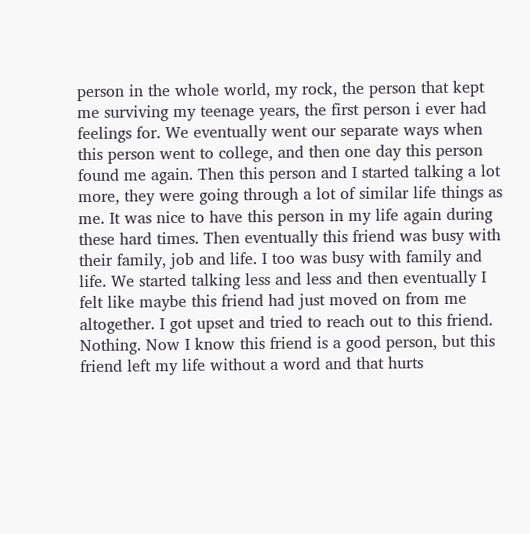person in the whole world, my rock, the person that kept me surviving my teenage years, the first person i ever had feelings for. We eventually went our separate ways when this person went to college, and then one day this person found me again. Then this person and I started talking a lot more, they were going through a lot of similar life things as me. It was nice to have this person in my life again during these hard times. Then eventually this friend was busy with their family, job and life. I too was busy with family and life. We started talking less and less and then eventually I felt like maybe this friend had just moved on from me altogether. I got upset and tried to reach out to this friend. Nothing. Now I know this friend is a good person, but this friend left my life without a word and that hurts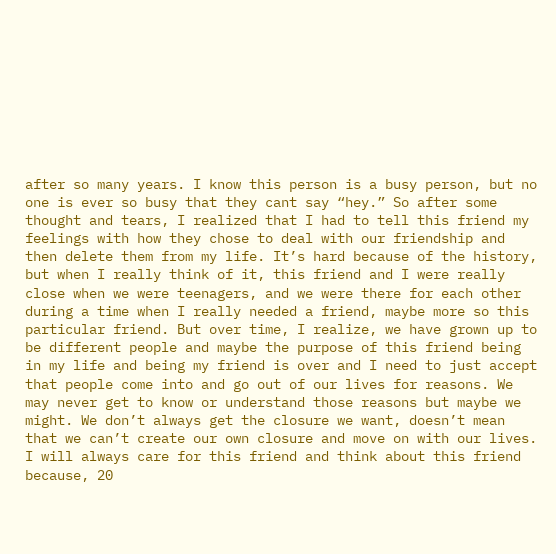after so many years. I know this person is a busy person, but no one is ever so busy that they cant say “hey.” So after some thought and tears, I realized that I had to tell this friend my feelings with how they chose to deal with our friendship and then delete them from my life. It’s hard because of the history, but when I really think of it, this friend and I were really close when we were teenagers, and we were there for each other during a time when I really needed a friend, maybe more so this particular friend. But over time, I realize, we have grown up to be different people and maybe the purpose of this friend being in my life and being my friend is over and I need to just accept that people come into and go out of our lives for reasons. We may never get to know or understand those reasons but maybe we might. We don’t always get the closure we want, doesn’t mean that we can’t create our own closure and move on with our lives. I will always care for this friend and think about this friend because, 20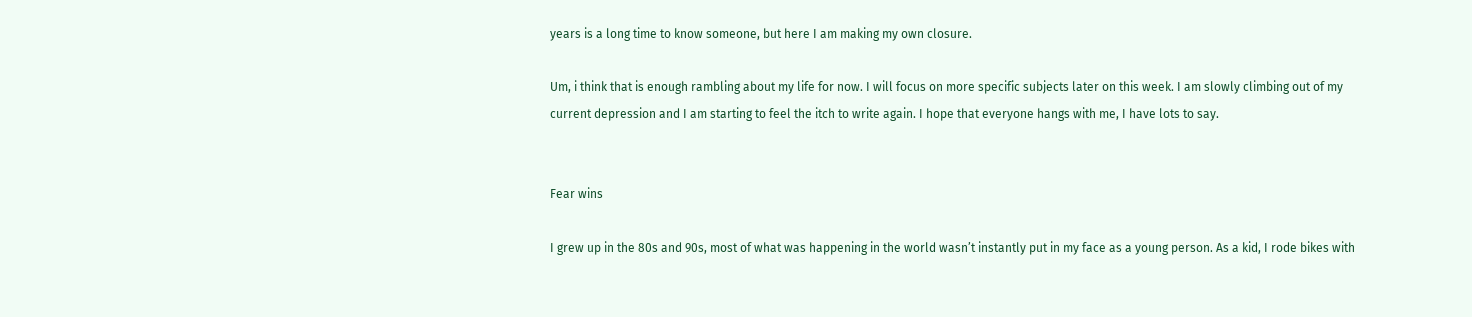years is a long time to know someone, but here I am making my own closure.

Um, i think that is enough rambling about my life for now. I will focus on more specific subjects later on this week. I am slowly climbing out of my current depression and I am starting to feel the itch to write again. I hope that everyone hangs with me, I have lots to say.


Fear wins

I grew up in the 80s and 90s, most of what was happening in the world wasn’t instantly put in my face as a young person. As a kid, I rode bikes with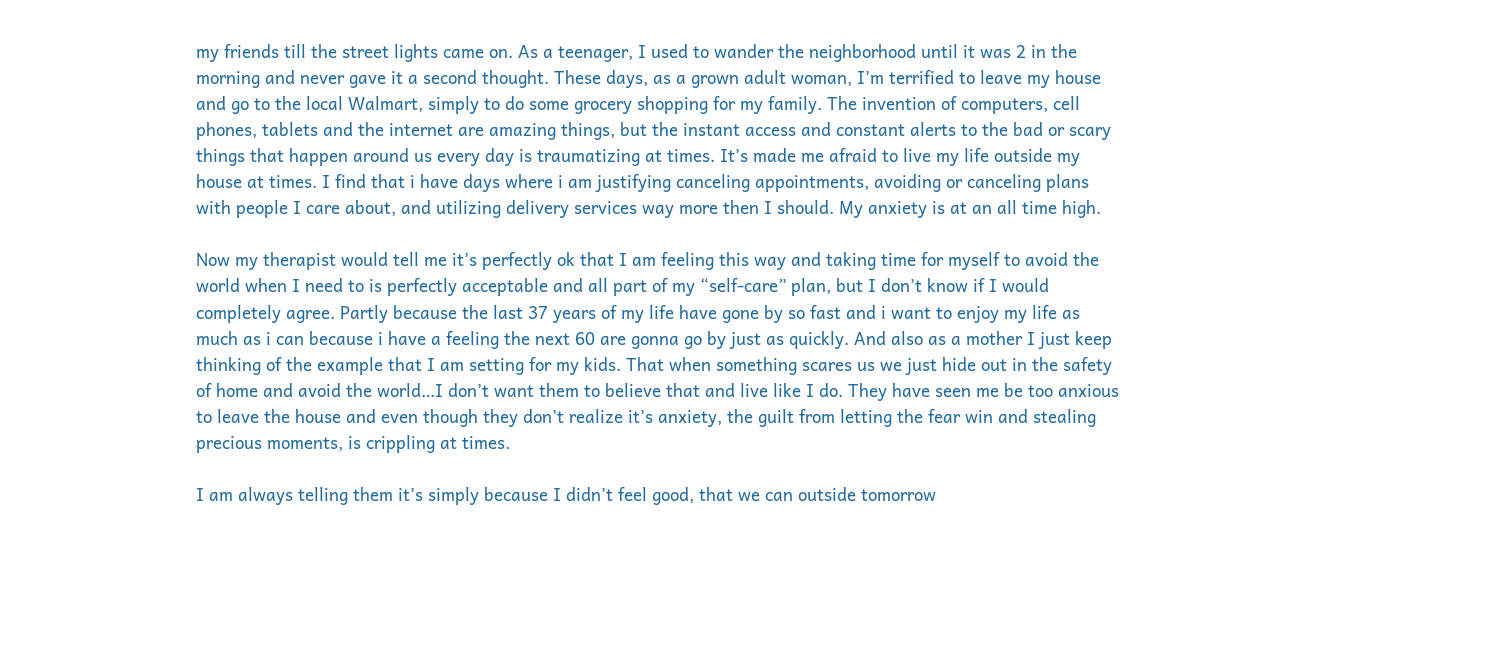my friends till the street lights came on. As a teenager, I used to wander the neighborhood until it was 2 in the morning and never gave it a second thought. These days, as a grown adult woman, I’m terrified to leave my house and go to the local Walmart, simply to do some grocery shopping for my family. The invention of computers, cell phones, tablets and the internet are amazing things, but the instant access and constant alerts to the bad or scary things that happen around us every day is traumatizing at times. It’s made me afraid to live my life outside my house at times. I find that i have days where i am justifying canceling appointments, avoiding or canceling plans with people I care about, and utilizing delivery services way more then I should. My anxiety is at an all time high.

Now my therapist would tell me it’s perfectly ok that I am feeling this way and taking time for myself to avoid the world when I need to is perfectly acceptable and all part of my “self-care” plan, but I don’t know if I would completely agree. Partly because the last 37 years of my life have gone by so fast and i want to enjoy my life as much as i can because i have a feeling the next 60 are gonna go by just as quickly. And also as a mother I just keep thinking of the example that I am setting for my kids. That when something scares us we just hide out in the safety of home and avoid the world…I don’t want them to believe that and live like I do. They have seen me be too anxious to leave the house and even though they don’t realize it’s anxiety, the guilt from letting the fear win and stealing precious moments, is crippling at times.

I am always telling them it’s simply because I didn’t feel good, that we can outside tomorrow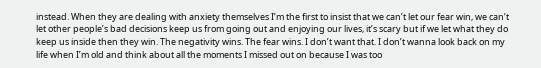instead. When they are dealing with anxiety themselves I’m the first to insist that we can’t let our fear win, we can’t let other people’s bad decisions keep us from going out and enjoying our lives, it’s scary but if we let what they do keep us inside then they win. The negativity wins. The fear wins. I don’t want that. I don’t wanna look back on my life when I’m old and think about all the moments I missed out on because I was too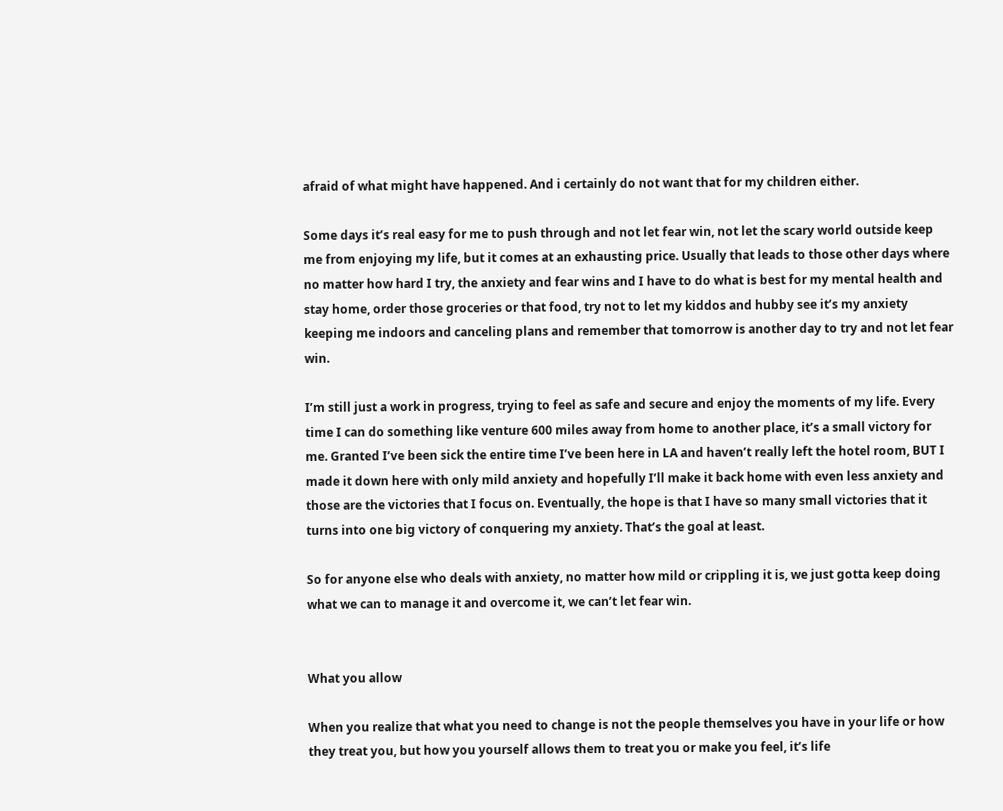afraid of what might have happened. And i certainly do not want that for my children either.

Some days it’s real easy for me to push through and not let fear win, not let the scary world outside keep me from enjoying my life, but it comes at an exhausting price. Usually that leads to those other days where no matter how hard I try, the anxiety and fear wins and I have to do what is best for my mental health and stay home, order those groceries or that food, try not to let my kiddos and hubby see it’s my anxiety keeping me indoors and canceling plans and remember that tomorrow is another day to try and not let fear win.

I’m still just a work in progress, trying to feel as safe and secure and enjoy the moments of my life. Every time I can do something like venture 600 miles away from home to another place, it’s a small victory for me. Granted I’ve been sick the entire time I’ve been here in LA and haven’t really left the hotel room, BUT I made it down here with only mild anxiety and hopefully I’ll make it back home with even less anxiety and those are the victories that I focus on. Eventually, the hope is that I have so many small victories that it turns into one big victory of conquering my anxiety. That’s the goal at least.

So for anyone else who deals with anxiety, no matter how mild or crippling it is, we just gotta keep doing what we can to manage it and overcome it, we can’t let fear win.


What you allow

When you realize that what you need to change is not the people themselves you have in your life or how they treat you, but how you yourself allows them to treat you or make you feel, it’s life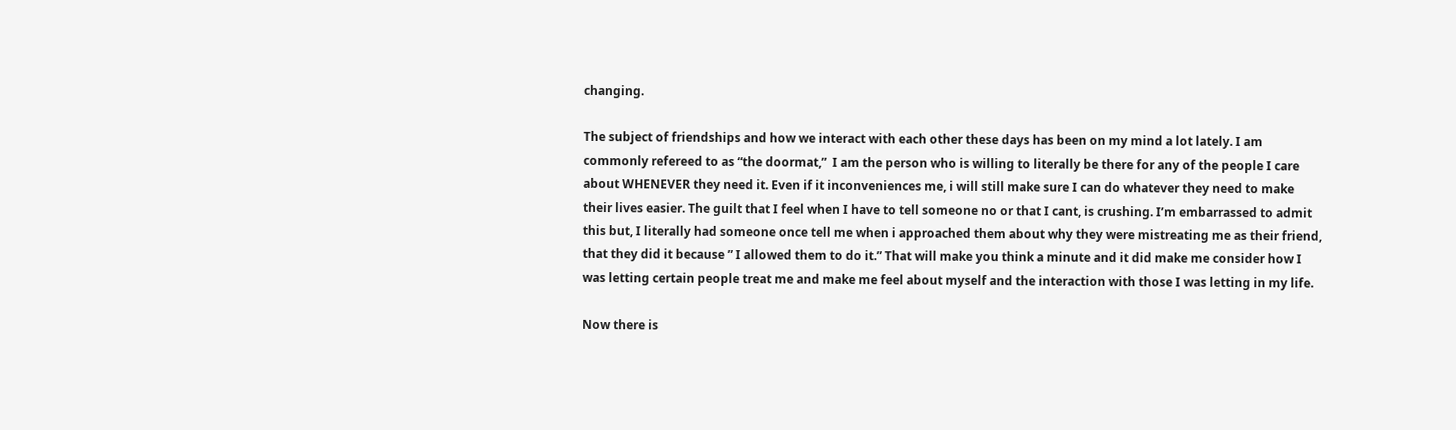changing.

The subject of friendships and how we interact with each other these days has been on my mind a lot lately. I am commonly refereed to as “the doormat,”  I am the person who is willing to literally be there for any of the people I care about WHENEVER they need it. Even if it inconveniences me, i will still make sure I can do whatever they need to make their lives easier. The guilt that I feel when I have to tell someone no or that I cant, is crushing. I’m embarrassed to admit this but, I literally had someone once tell me when i approached them about why they were mistreating me as their friend, that they did it because ” I allowed them to do it.” That will make you think a minute and it did make me consider how I was letting certain people treat me and make me feel about myself and the interaction with those I was letting in my life.

Now there is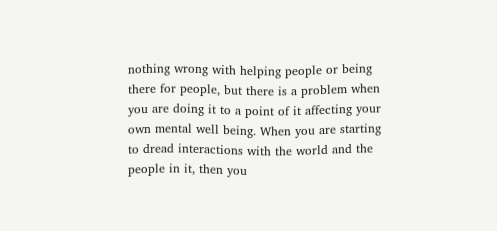nothing wrong with helping people or being there for people, but there is a problem when you are doing it to a point of it affecting your own mental well being. When you are starting to dread interactions with the world and the people in it, then you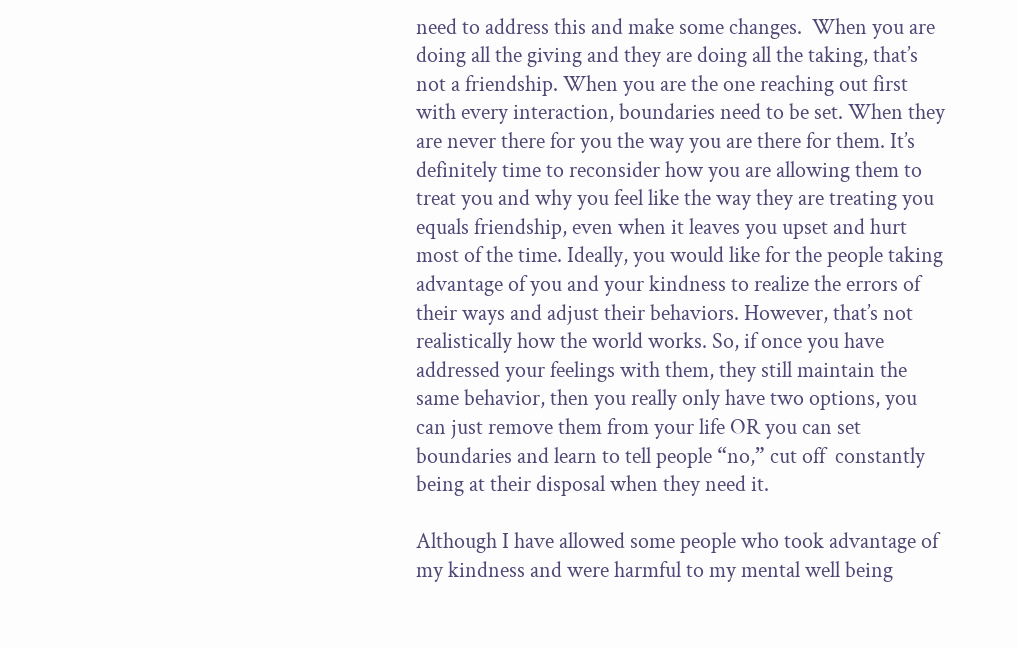need to address this and make some changes.  When you are doing all the giving and they are doing all the taking, that’s not a friendship. When you are the one reaching out first with every interaction, boundaries need to be set. When they are never there for you the way you are there for them. It’s definitely time to reconsider how you are allowing them to treat you and why you feel like the way they are treating you equals friendship, even when it leaves you upset and hurt most of the time. Ideally, you would like for the people taking advantage of you and your kindness to realize the errors of their ways and adjust their behaviors. However, that’s not realistically how the world works. So, if once you have addressed your feelings with them, they still maintain the same behavior, then you really only have two options, you can just remove them from your life OR you can set boundaries and learn to tell people “no,” cut off  constantly being at their disposal when they need it.

Although I have allowed some people who took advantage of my kindness and were harmful to my mental well being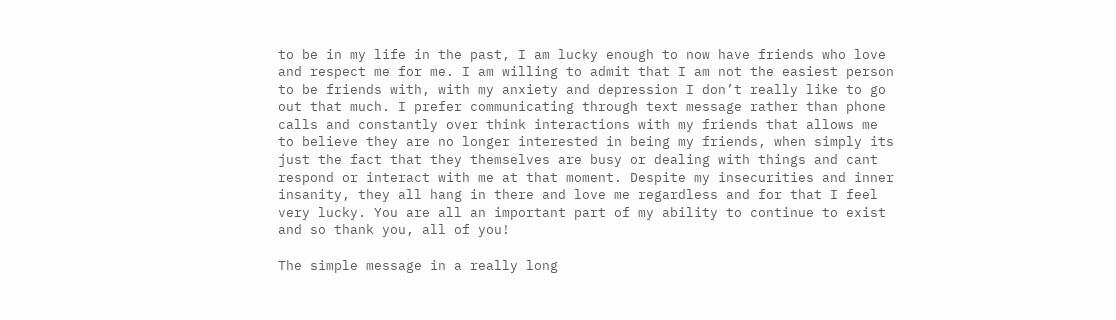to be in my life in the past, I am lucky enough to now have friends who love and respect me for me. I am willing to admit that I am not the easiest person to be friends with, with my anxiety and depression I don’t really like to go out that much. I prefer communicating through text message rather than phone calls and constantly over think interactions with my friends that allows me to believe they are no longer interested in being my friends, when simply its just the fact that they themselves are busy or dealing with things and cant respond or interact with me at that moment. Despite my insecurities and inner insanity, they all hang in there and love me regardless and for that I feel very lucky. You are all an important part of my ability to continue to exist and so thank you, all of you!

The simple message in a really long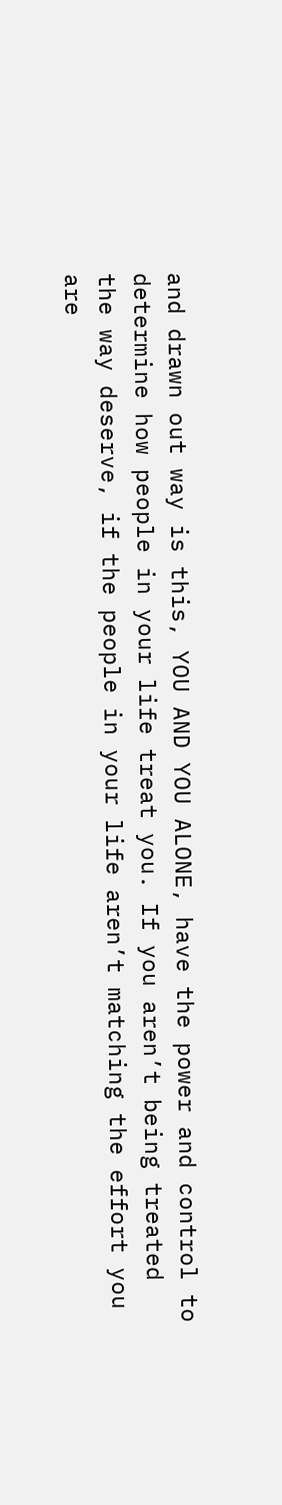and drawn out way is this, YOU AND YOU ALONE, have the power and control to determine how people in your life treat you. If you aren’t being treated the way deserve, if the people in your life aren’t matching the effort you are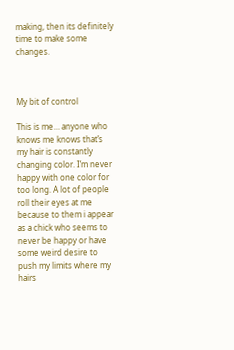making, then its definitely time to make some changes.



My bit of control

This is me… anyone who knows me knows that’s my hair is constantly changing color. I’m never happy with one color for too long. A lot of people roll their eyes at me because to them i appear as a chick who seems to never be happy or have some weird desire to push my limits where my hairs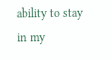ability to stay in my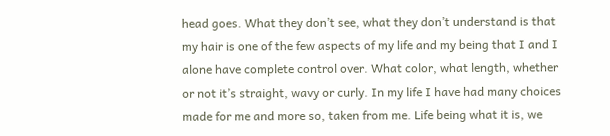head goes. What they don’t see, what they don’t understand is that my hair is one of the few aspects of my life and my being that I and I alone have complete control over. What color, what length, whether or not it’s straight, wavy or curly. In my life I have had many choices made for me and more so, taken from me. Life being what it is, we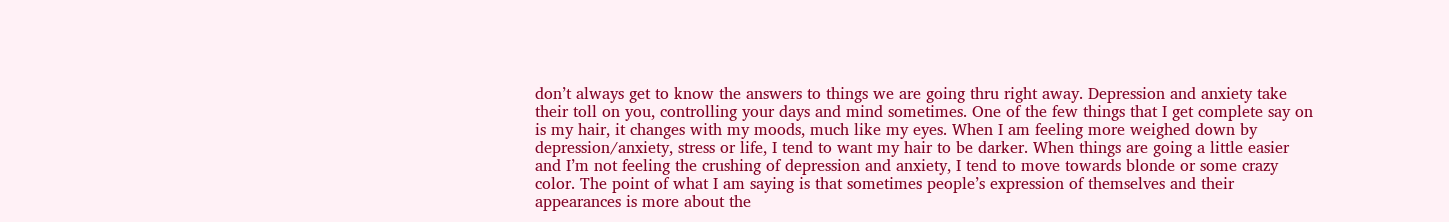don’t always get to know the answers to things we are going thru right away. Depression and anxiety take their toll on you, controlling your days and mind sometimes. One of the few things that I get complete say on is my hair, it changes with my moods, much like my eyes. When I am feeling more weighed down by depression/anxiety, stress or life, I tend to want my hair to be darker. When things are going a little easier and I’m not feeling the crushing of depression and anxiety, I tend to move towards blonde or some crazy color. The point of what I am saying is that sometimes people’s expression of themselves and their appearances is more about the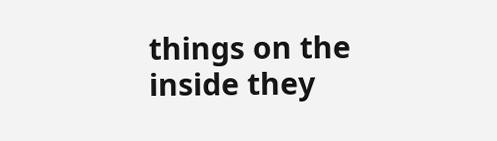things on the inside they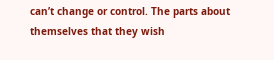can’t change or control. The parts about themselves that they wish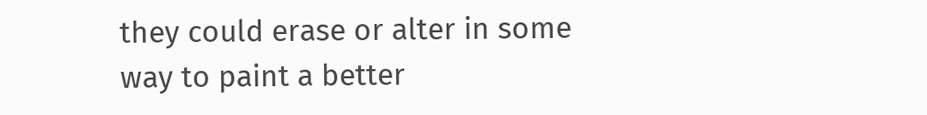they could erase or alter in some way to paint a better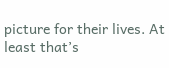picture for their lives. At least that’s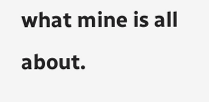what mine is all about.